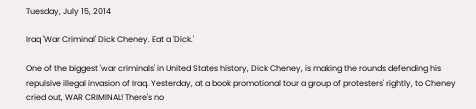Tuesday, July 15, 2014

Iraq 'War Criminal' Dick Cheney. Eat a 'Dick.'

One of the biggest 'war criminals' in United States history, Dick Cheney, is making the rounds defending his repulsive illegal invasion of Iraq. Yesterday, at a book promotional tour a group of protesters' rightly, to Cheney cried out, WAR CRIMINAL! There's no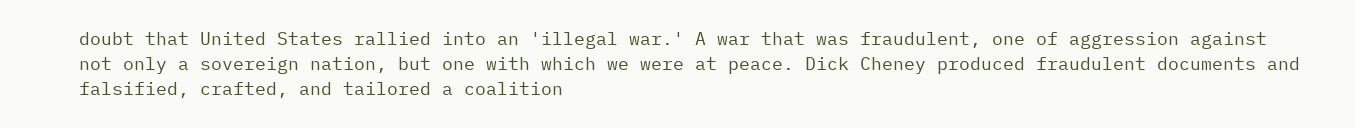doubt that United States rallied into an 'illegal war.' A war that was fraudulent, one of aggression against not only a sovereign nation, but one with which we were at peace. Dick Cheney produced fraudulent documents and falsified, crafted, and tailored a coalition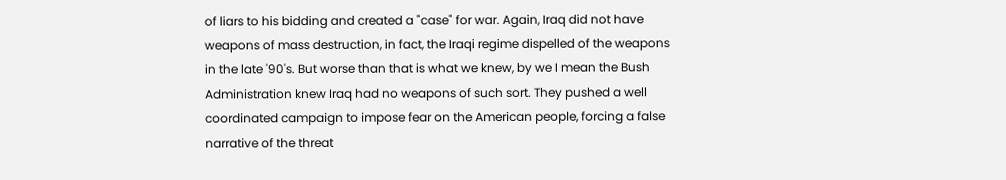of liars to his bidding and created a "case" for war. Again, Iraq did not have weapons of mass destruction, in fact, the Iraqi regime dispelled of the weapons in the late '90's. But worse than that is what we knew, by we I mean the Bush Administration knew Iraq had no weapons of such sort. They pushed a well coordinated campaign to impose fear on the American people, forcing a false narrative of the threat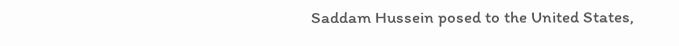Saddam Hussein posed to the United States,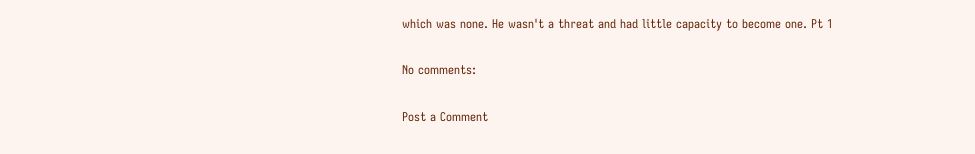which was none. He wasn't a threat and had little capacity to become one. Pt 1

No comments:

Post a Comment